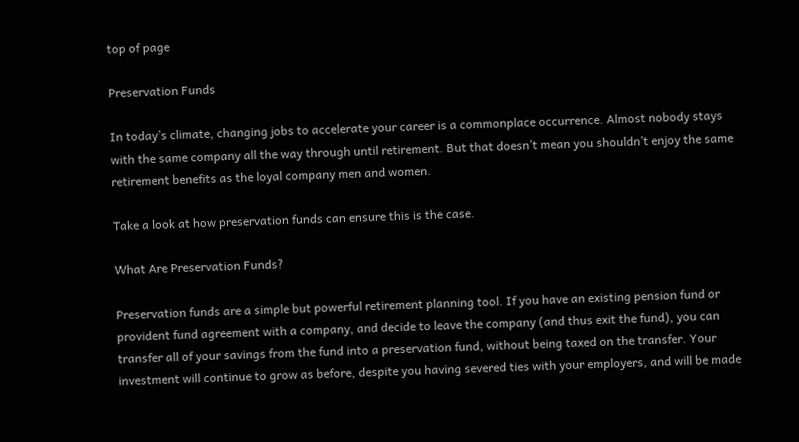top of page

Preservation Funds

In today’s climate, changing jobs to accelerate your career is a commonplace occurrence. Almost nobody stays with the same company all the way through until retirement. But that doesn’t mean you shouldn’t enjoy the same retirement benefits as the loyal company men and women.

Take a look at how preservation funds can ensure this is the case.

What Are Preservation Funds?

Preservation funds are a simple but powerful retirement planning tool. If you have an existing pension fund or provident fund agreement with a company, and decide to leave the company (and thus exit the fund), you can transfer all of your savings from the fund into a preservation fund, without being taxed on the transfer. Your investment will continue to grow as before, despite you having severed ties with your employers, and will be made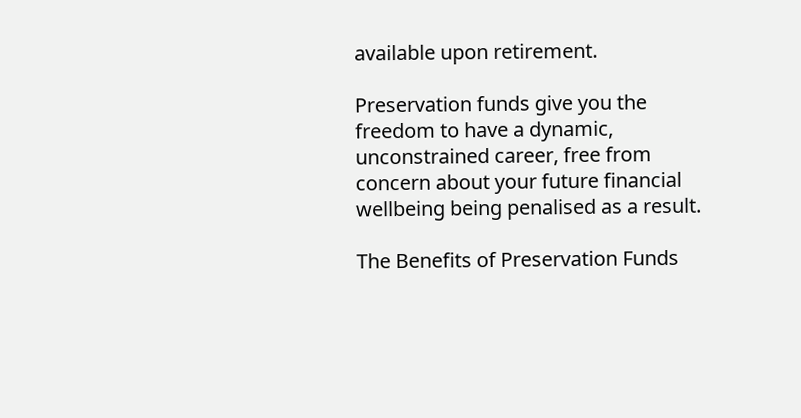available upon retirement.

Preservation funds give you the freedom to have a dynamic, unconstrained career, free from concern about your future financial wellbeing being penalised as a result.

The Benefits of Preservation Funds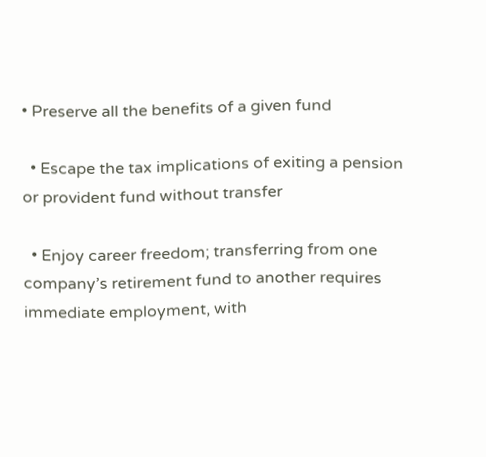• Preserve all the benefits of a given fund

  • Escape the tax implications of exiting a pension or provident fund without transfer

  • Enjoy career freedom; transferring from one company’s retirement fund to another requires immediate employment, with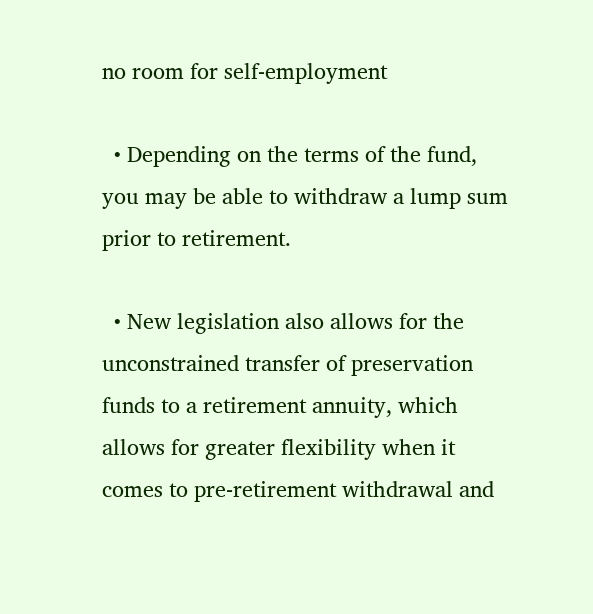no room for self-employment

  • Depending on the terms of the fund, you may be able to withdraw a lump sum prior to retirement.

  • New legislation also allows for the unconstrained transfer of preservation funds to a retirement annuity, which allows for greater flexibility when it comes to pre-retirement withdrawal and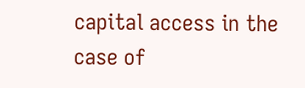capital access in the case of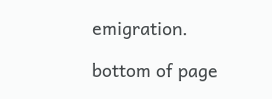emigration.

bottom of page